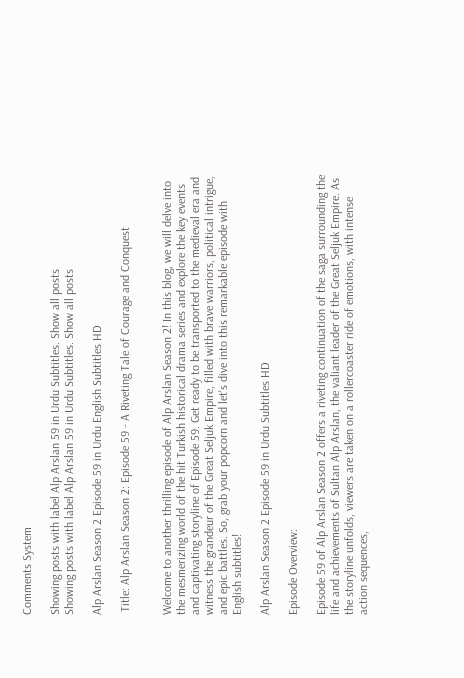Comments System

Showing posts with label Alp Arslan 59 in Urdu Subtitles. Show all posts
Showing posts with label Alp Arslan 59 in Urdu Subtitles. Show all posts

Alp Arslan Season 2 Episode 59 in Urdu English Subtitles HD

 Title: Alp Arslan Season 2: Episode 59 - A Riveting Tale of Courage and Conquest


Welcome to another thrilling episode of Alp Arslan Season 2! In this blog, we will delve into the mesmerizing world of the hit Turkish historical drama series and explore the key events and captivating storyline of Episode 59. Get ready to be transported to the medieval era and witness the grandeur of the Great Seljuk Empire, filled with brave warriors, political intrigue, and epic battles. So, grab your popcorn and let's dive into this remarkable episode with English subtitles!

Alp Arslan Season 2 Episode 59 in Urdu Subtitles HD

Episode Overview:

Episode 59 of Alp Arslan Season 2 offers a riveting continuation of the saga surrounding the life and achievements of Sultan Alp Arslan, the valiant leader of the Great Seljuk Empire. As the storyline unfolds, viewers are taken on a rollercoaster ride of emotions, with intense action sequences,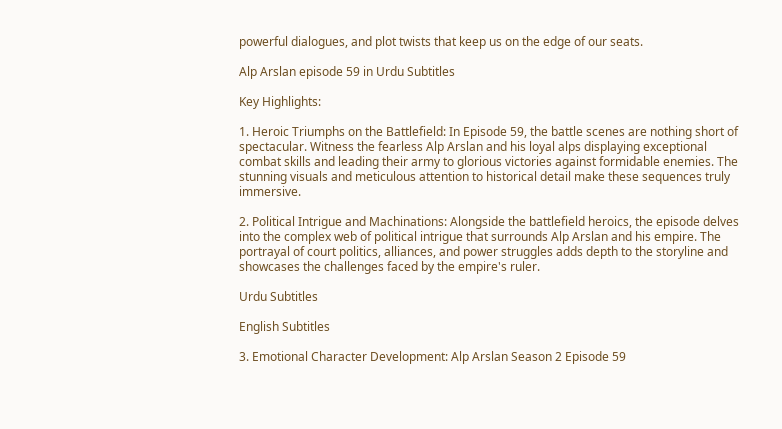powerful dialogues, and plot twists that keep us on the edge of our seats.

Alp Arslan episode 59 in Urdu Subtitles

Key Highlights:

1. Heroic Triumphs on the Battlefield: In Episode 59, the battle scenes are nothing short of spectacular. Witness the fearless Alp Arslan and his loyal alps displaying exceptional combat skills and leading their army to glorious victories against formidable enemies. The stunning visuals and meticulous attention to historical detail make these sequences truly immersive.

2. Political Intrigue and Machinations: Alongside the battlefield heroics, the episode delves into the complex web of political intrigue that surrounds Alp Arslan and his empire. The portrayal of court politics, alliances, and power struggles adds depth to the storyline and showcases the challenges faced by the empire's ruler.

Urdu Subtitles

English Subtitles

3. Emotional Character Development: Alp Arslan Season 2 Episode 59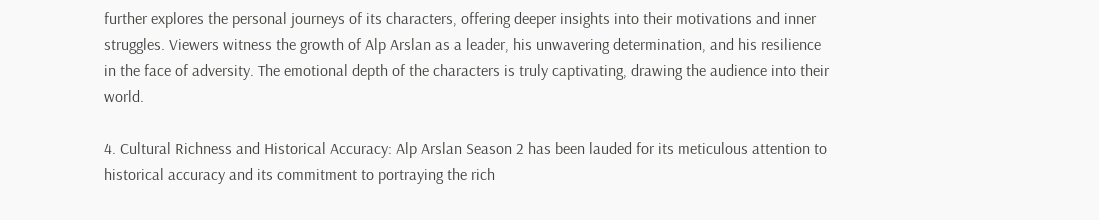further explores the personal journeys of its characters, offering deeper insights into their motivations and inner struggles. Viewers witness the growth of Alp Arslan as a leader, his unwavering determination, and his resilience in the face of adversity. The emotional depth of the characters is truly captivating, drawing the audience into their world.

4. Cultural Richness and Historical Accuracy: Alp Arslan Season 2 has been lauded for its meticulous attention to historical accuracy and its commitment to portraying the rich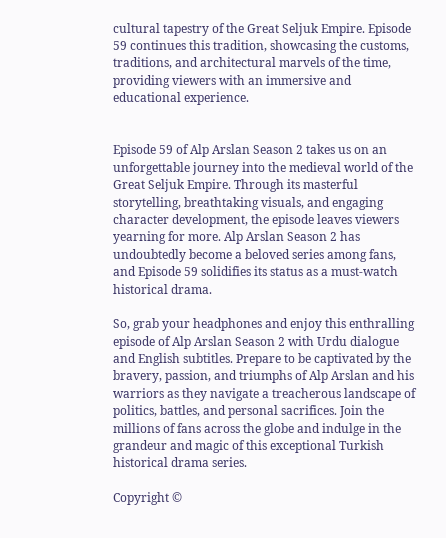cultural tapestry of the Great Seljuk Empire. Episode 59 continues this tradition, showcasing the customs, traditions, and architectural marvels of the time, providing viewers with an immersive and educational experience.


Episode 59 of Alp Arslan Season 2 takes us on an unforgettable journey into the medieval world of the Great Seljuk Empire. Through its masterful storytelling, breathtaking visuals, and engaging character development, the episode leaves viewers yearning for more. Alp Arslan Season 2 has undoubtedly become a beloved series among fans, and Episode 59 solidifies its status as a must-watch historical drama.

So, grab your headphones and enjoy this enthralling episode of Alp Arslan Season 2 with Urdu dialogue and English subtitles. Prepare to be captivated by the bravery, passion, and triumphs of Alp Arslan and his warriors as they navigate a treacherous landscape of politics, battles, and personal sacrifices. Join the millions of fans across the globe and indulge in the grandeur and magic of this exceptional Turkish historical drama series.

Copyright ©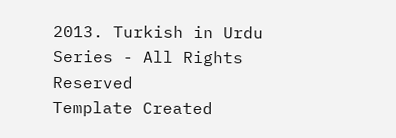2013. Turkish in Urdu Series - All Rights Reserved
Template Created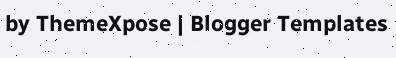by ThemeXpose | Blogger Templates